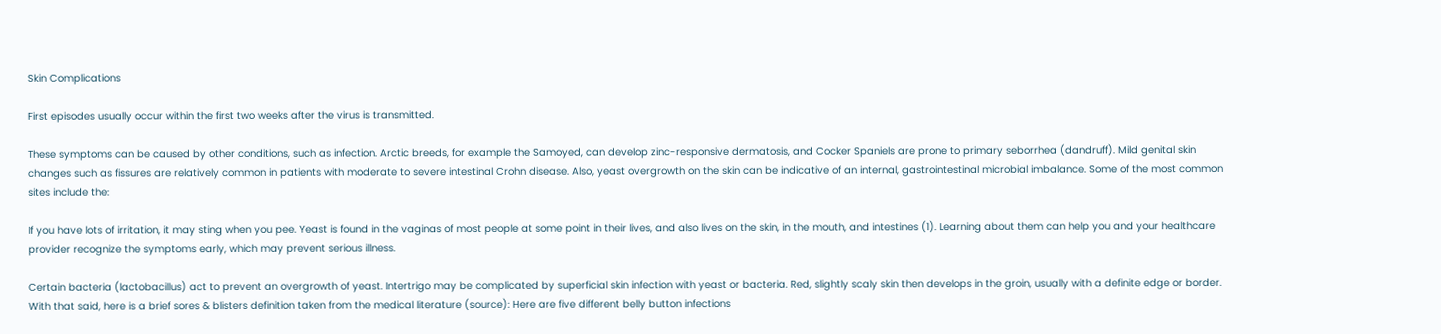Skin Complications

First episodes usually occur within the first two weeks after the virus is transmitted.

These symptoms can be caused by other conditions, such as infection. Arctic breeds, for example the Samoyed, can develop zinc-responsive dermatosis, and Cocker Spaniels are prone to primary seborrhea (dandruff). Mild genital skin changes such as fissures are relatively common in patients with moderate to severe intestinal Crohn disease. Also, yeast overgrowth on the skin can be indicative of an internal, gastrointestinal microbial imbalance. Some of the most common sites include the:

If you have lots of irritation, it may sting when you pee. Yeast is found in the vaginas of most people at some point in their lives, and also lives on the skin, in the mouth, and intestines (1). Learning about them can help you and your healthcare provider recognize the symptoms early, which may prevent serious illness.

Certain bacteria (lactobacillus) act to prevent an overgrowth of yeast. Intertrigo may be complicated by superficial skin infection with yeast or bacteria. Red, slightly scaly skin then develops in the groin, usually with a definite edge or border. With that said, here is a brief sores & blisters definition taken from the medical literature (source): Here are five different belly button infections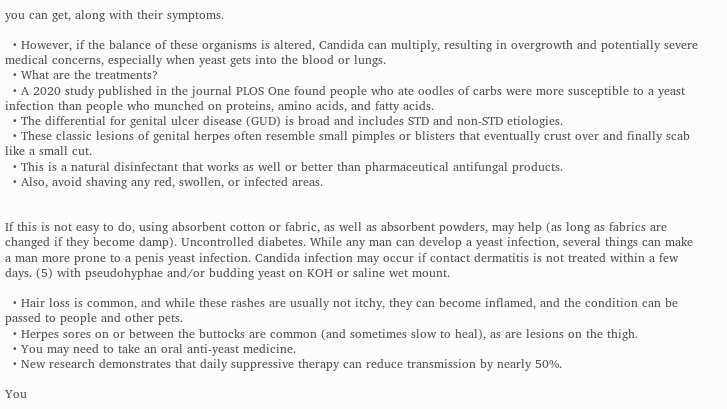you can get, along with their symptoms.

  • However, if the balance of these organisms is altered, Candida can multiply, resulting in overgrowth and potentially severe medical concerns, especially when yeast gets into the blood or lungs.
  • What are the treatments?
  • A 2020 study published in the journal PLOS One found people who ate oodles of carbs were more susceptible to a yeast infection than people who munched on proteins, amino acids, and fatty acids.
  • The differential for genital ulcer disease (GUD) is broad and includes STD and non-STD etiologies.
  • These classic lesions of genital herpes often resemble small pimples or blisters that eventually crust over and finally scab like a small cut.
  • This is a natural disinfectant that works as well or better than pharmaceutical antifungal products.
  • Also, avoid shaving any red, swollen, or infected areas.


If this is not easy to do, using absorbent cotton or fabric, as well as absorbent powders, may help (as long as fabrics are changed if they become damp). Uncontrolled diabetes. While any man can develop a yeast infection, several things can make a man more prone to a penis yeast infection. Candida infection may occur if contact dermatitis is not treated within a few days. (5) with pseudohyphae and/or budding yeast on KOH or saline wet mount.

  • Hair loss is common, and while these rashes are usually not itchy, they can become inflamed, and the condition can be passed to people and other pets.
  • Herpes sores on or between the buttocks are common (and sometimes slow to heal), as are lesions on the thigh.
  • You may need to take an oral anti-yeast medicine.
  • New research demonstrates that daily suppressive therapy can reduce transmission by nearly 50%.

You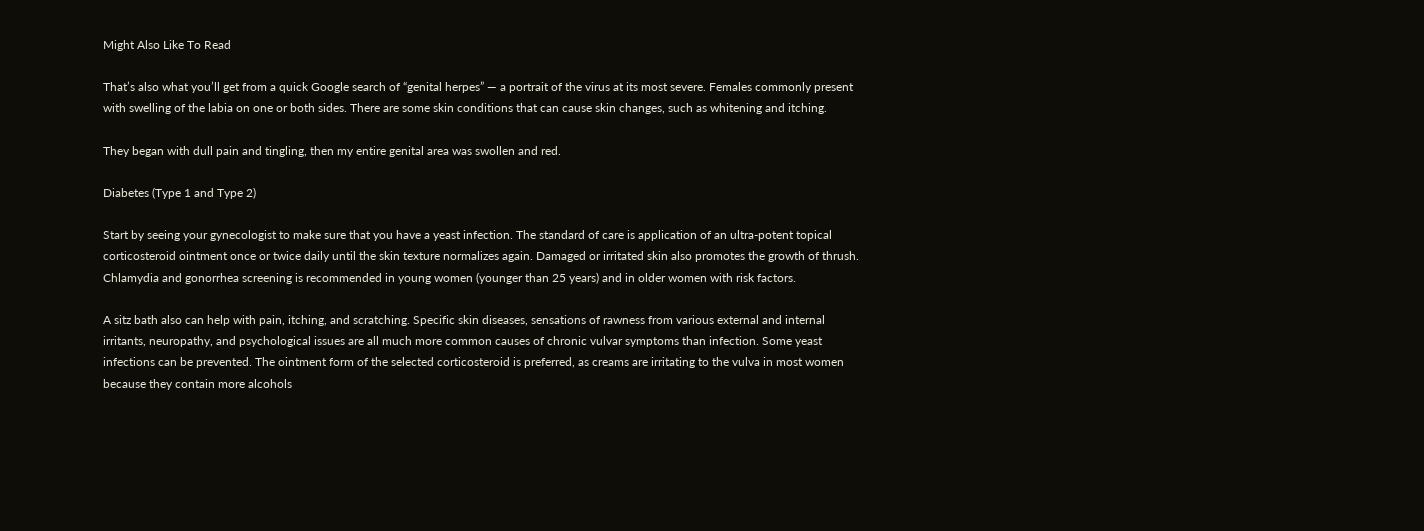Might Also Like To Read

That’s also what you’ll get from a quick Google search of “genital herpes” — a portrait of the virus at its most severe. Females commonly present with swelling of the labia on one or both sides. There are some skin conditions that can cause skin changes, such as whitening and itching.

They began with dull pain and tingling, then my entire genital area was swollen and red.

Diabetes (Type 1 and Type 2)

Start by seeing your gynecologist to make sure that you have a yeast infection. The standard of care is application of an ultra-potent topical corticosteroid ointment once or twice daily until the skin texture normalizes again. Damaged or irritated skin also promotes the growth of thrush. Chlamydia and gonorrhea screening is recommended in young women (younger than 25 years) and in older women with risk factors.

A sitz bath also can help with pain, itching, and scratching. Specific skin diseases, sensations of rawness from various external and internal irritants, neuropathy, and psychological issues are all much more common causes of chronic vulvar symptoms than infection. Some yeast infections can be prevented. The ointment form of the selected corticosteroid is preferred, as creams are irritating to the vulva in most women because they contain more alcohols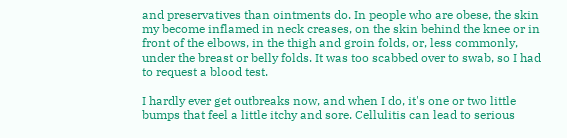and preservatives than ointments do. In people who are obese, the skin my become inflamed in neck creases, on the skin behind the knee or in front of the elbows, in the thigh and groin folds, or, less commonly, under the breast or belly folds. It was too scabbed over to swab, so I had to request a blood test.

I hardly ever get outbreaks now, and when I do, it's one or two little bumps that feel a little itchy and sore. Cellulitis can lead to serious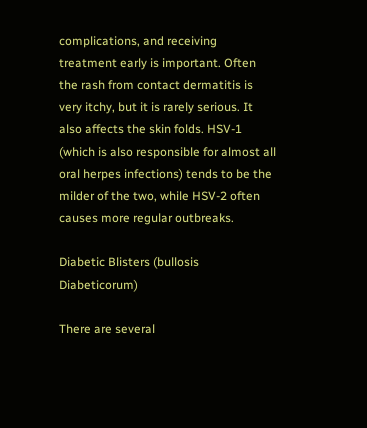complications, and receiving treatment early is important. Often the rash from contact dermatitis is very itchy, but it is rarely serious. It also affects the skin folds. HSV-1 (which is also responsible for almost all oral herpes infections) tends to be the milder of the two, while HSV-2 often causes more regular outbreaks.

Diabetic Blisters (bullosis Diabeticorum)

There are several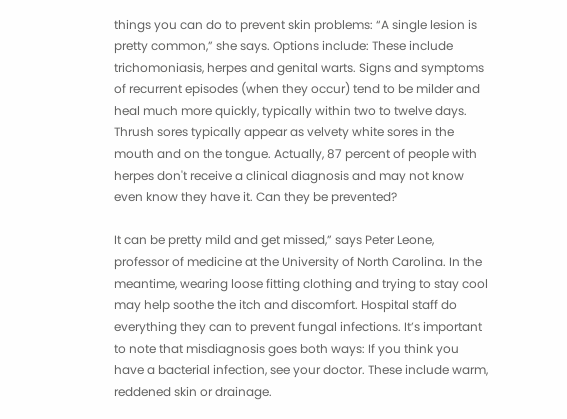things you can do to prevent skin problems: “A single lesion is pretty common,” she says. Options include: These include trichomoniasis, herpes and genital warts. Signs and symptoms of recurrent episodes (when they occur) tend to be milder and heal much more quickly, typically within two to twelve days. Thrush sores typically appear as velvety white sores in the mouth and on the tongue. Actually, 87 percent of people with herpes don't receive a clinical diagnosis and may not know even know they have it. Can they be prevented?

It can be pretty mild and get missed,” says Peter Leone, professor of medicine at the University of North Carolina. In the meantime, wearing loose fitting clothing and trying to stay cool may help soothe the itch and discomfort. Hospital staff do everything they can to prevent fungal infections. It’s important to note that misdiagnosis goes both ways: If you think you have a bacterial infection, see your doctor. These include warm, reddened skin or drainage.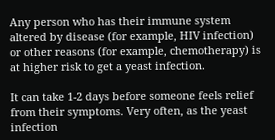Any person who has their immune system altered by disease (for example, HIV infection) or other reasons (for example, chemotherapy) is at higher risk to get a yeast infection.

It can take 1-2 days before someone feels relief from their symptoms. Very often, as the yeast infection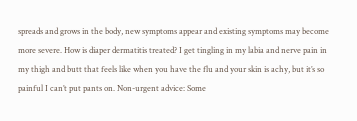spreads and grows in the body, new symptoms appear and existing symptoms may become more severe. How is diaper dermatitis treated? I get tingling in my labia and nerve pain in my thigh and butt that feels like when you have the flu and your skin is achy, but it’s so painful I can’t put pants on. Non-urgent advice: Some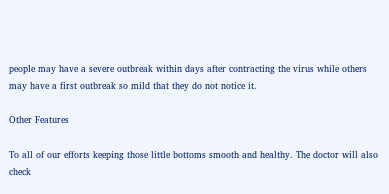people may have a severe outbreak within days after contracting the virus while others may have a first outbreak so mild that they do not notice it.

Other Features

To all of our efforts keeping those little bottoms smooth and healthy. The doctor will also check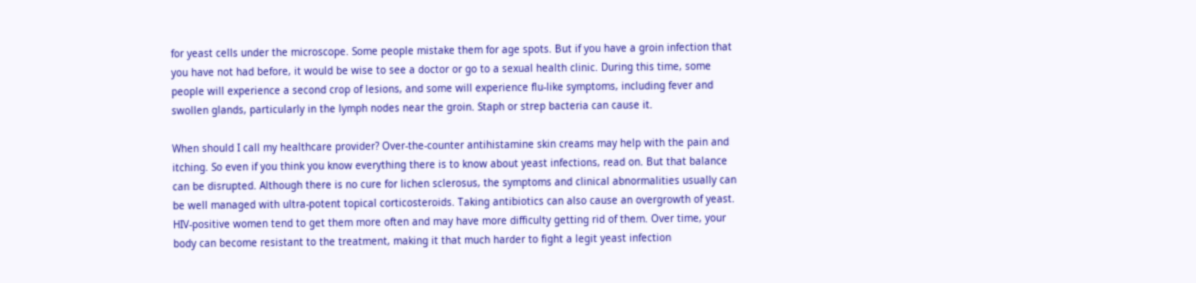for yeast cells under the microscope. Some people mistake them for age spots. But if you have a groin infection that you have not had before, it would be wise to see a doctor or go to a sexual health clinic. During this time, some people will experience a second crop of lesions, and some will experience flu-like symptoms, including fever and swollen glands, particularly in the lymph nodes near the groin. Staph or strep bacteria can cause it.

When should I call my healthcare provider? Over-the-counter antihistamine skin creams may help with the pain and itching. So even if you think you know everything there is to know about yeast infections, read on. But that balance can be disrupted. Although there is no cure for lichen sclerosus, the symptoms and clinical abnormalities usually can be well managed with ultra-potent topical corticosteroids. Taking antibiotics can also cause an overgrowth of yeast. HIV-positive women tend to get them more often and may have more difficulty getting rid of them. Over time, your body can become resistant to the treatment, making it that much harder to fight a legit yeast infection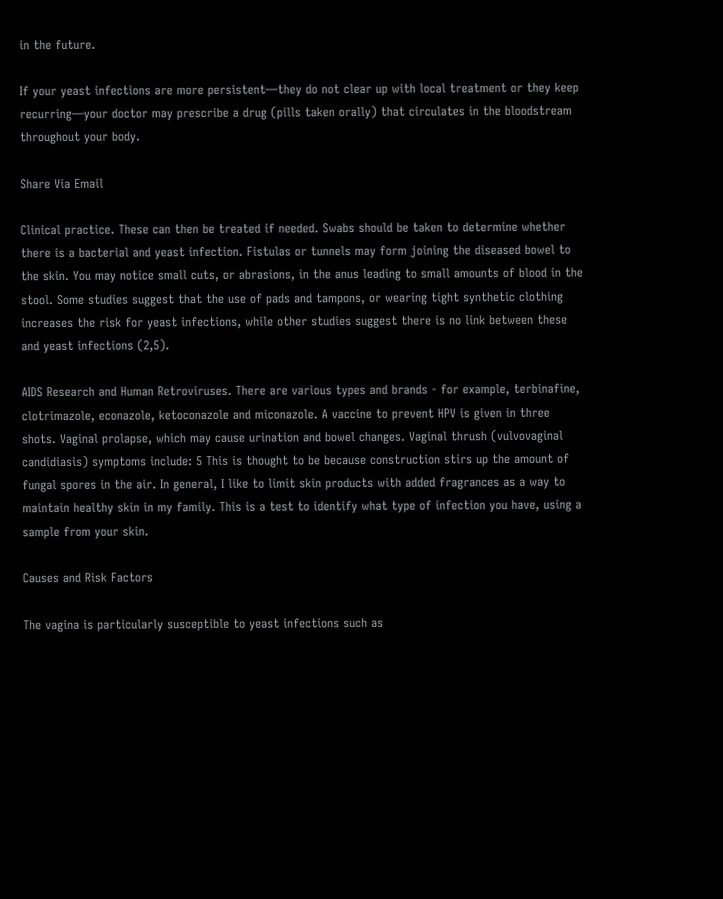in the future.

If your yeast infections are more persistent—they do not clear up with local treatment or they keep recurring—your doctor may prescribe a drug (pills taken orally) that circulates in the bloodstream throughout your body.

Share Via Email

Clinical practice. These can then be treated if needed. Swabs should be taken to determine whether there is a bacterial and yeast infection. Fistulas or tunnels may form joining the diseased bowel to the skin. You may notice small cuts, or abrasions, in the anus leading to small amounts of blood in the stool. Some studies suggest that the use of pads and tampons, or wearing tight synthetic clothing increases the risk for yeast infections, while other studies suggest there is no link between these and yeast infections (2,5).

AIDS Research and Human Retroviruses. There are various types and brands - for example, terbinafine, clotrimazole, econazole, ketoconazole and miconazole. A vaccine to prevent HPV is given in three shots. Vaginal prolapse, which may cause urination and bowel changes. Vaginal thrush (vulvovaginal candidiasis) symptoms include: 5 This is thought to be because construction stirs up the amount of fungal spores in the air. In general, I like to limit skin products with added fragrances as a way to maintain healthy skin in my family. This is a test to identify what type of infection you have, using a sample from your skin.

Causes and Risk Factors

The vagina is particularly susceptible to yeast infections such as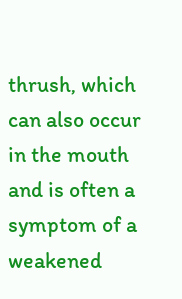thrush, which can also occur in the mouth and is often a symptom of a weakened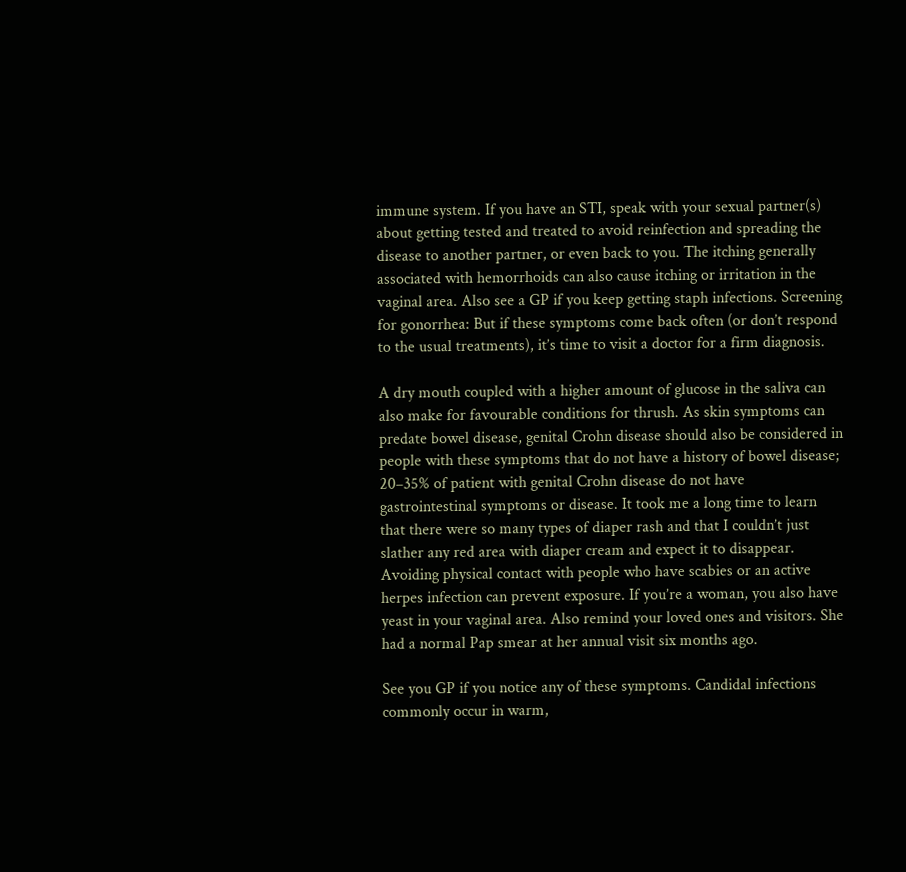immune system. If you have an STI, speak with your sexual partner(s) about getting tested and treated to avoid reinfection and spreading the disease to another partner, or even back to you. The itching generally associated with hemorrhoids can also cause itching or irritation in the vaginal area. Also see a GP if you keep getting staph infections. Screening for gonorrhea: But if these symptoms come back often (or don’t respond to the usual treatments), it’s time to visit a doctor for a firm diagnosis.

A dry mouth coupled with a higher amount of glucose in the saliva can also make for favourable conditions for thrush. As skin symptoms can predate bowel disease, genital Crohn disease should also be considered in people with these symptoms that do not have a history of bowel disease; 20–35% of patient with genital Crohn disease do not have gastrointestinal symptoms or disease. It took me a long time to learn that there were so many types of diaper rash and that I couldn’t just slather any red area with diaper cream and expect it to disappear. Avoiding physical contact with people who have scabies or an active herpes infection can prevent exposure. If you’re a woman, you also have yeast in your vaginal area. Also remind your loved ones and visitors. She had a normal Pap smear at her annual visit six months ago.

See you GP if you notice any of these symptoms. Candidal infections commonly occur in warm,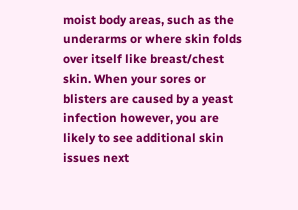moist body areas, such as the underarms or where skin folds over itself like breast/chest skin. When your sores or blisters are caused by a yeast infection however, you are likely to see additional skin issues next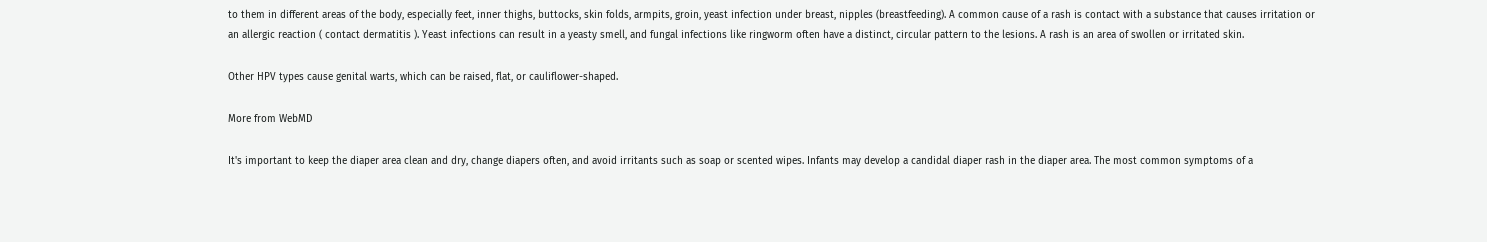to them in different areas of the body, especially feet, inner thighs, buttocks, skin folds, armpits, groin, yeast infection under breast, nipples (breastfeeding). A common cause of a rash is contact with a substance that causes irritation or an allergic reaction ( contact dermatitis ). Yeast infections can result in a yeasty smell, and fungal infections like ringworm often have a distinct, circular pattern to the lesions. A rash is an area of swollen or irritated skin.

Other HPV types cause genital warts, which can be raised, flat, or cauliflower-shaped.

More from WebMD

It's important to keep the diaper area clean and dry, change diapers often, and avoid irritants such as soap or scented wipes. Infants may develop a candidal diaper rash in the diaper area. The most common symptoms of a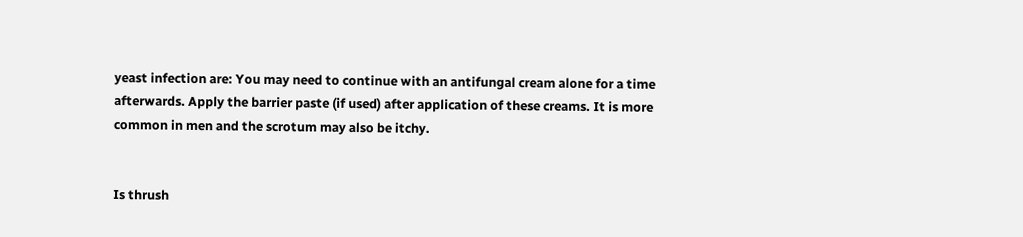yeast infection are: You may need to continue with an antifungal cream alone for a time afterwards. Apply the barrier paste (if used) after application of these creams. It is more common in men and the scrotum may also be itchy.


Is thrush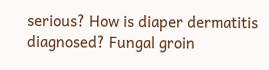serious? How is diaper dermatitis diagnosed? Fungal groin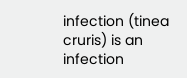infection (tinea cruris) is an infection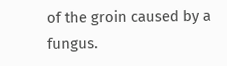of the groin caused by a fungus.